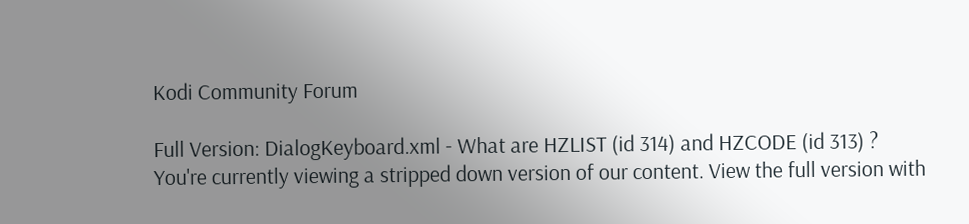Kodi Community Forum

Full Version: DialogKeyboard.xml - What are HZLIST (id 314) and HZCODE (id 313) ?
You're currently viewing a stripped down version of our content. View the full version with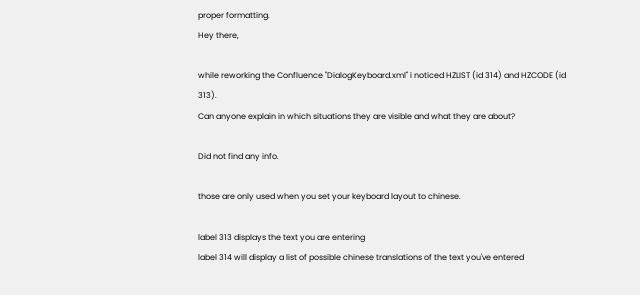proper formatting.
Hey there,

while reworking the Confluence "DialogKeyboard.xml" i noticed HZLIST (id 314) and HZCODE (id 313).
Can anyone explain in which situations they are visible and what they are about?

Did not find any info.

those are only used when you set your keyboard layout to chinese.

label 313 displays the text you are entering
label 314 will display a list of possible chinese translations of the text you've entered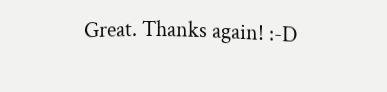Great. Thanks again! :-D